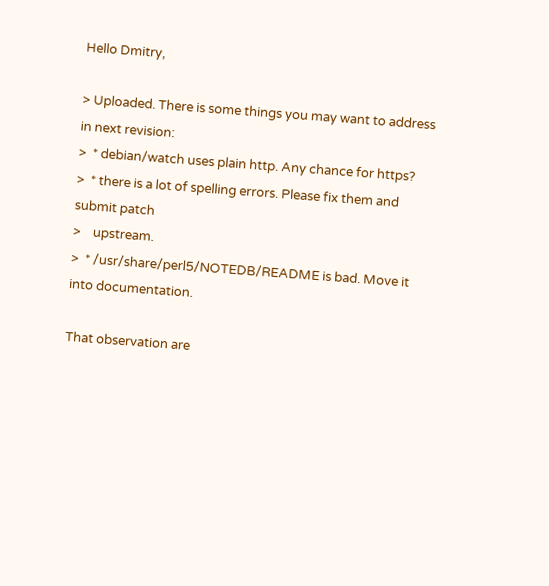Hello Dmitry,

> Uploaded. There is some things you may want to address in next revision:
>  * debian/watch uses plain http. Any chance for https?
>  * there is a lot of spelling errors. Please fix them and submit patch
>    upstream.
>  * /usr/share/perl5/NOTEDB/README is bad. Move it into documentation.

That observation are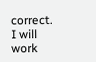correct. I will work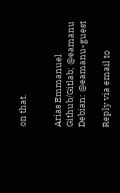on that.


Arias Emmanuel
Github/Gitlab; @eamanu
Debian: @eamanu-guest

Reply via email to